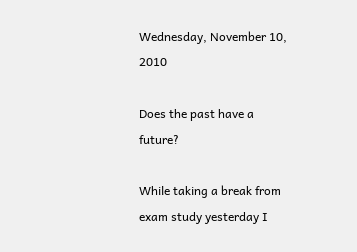Wednesday, November 10, 2010

Does the past have a future?

While taking a break from exam study yesterday I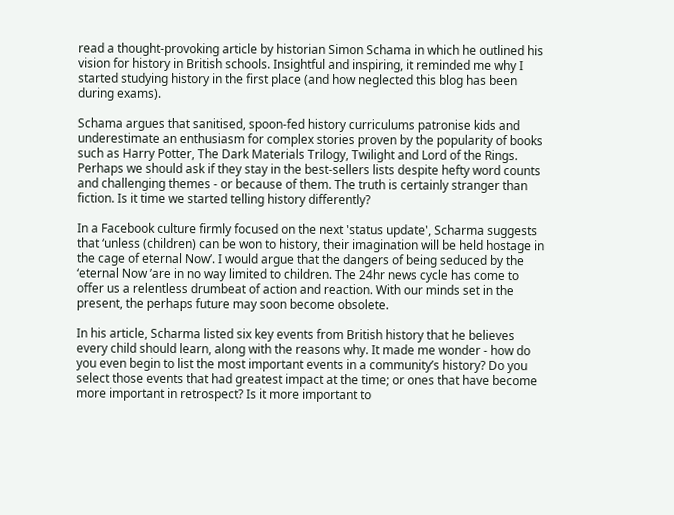read a thought-provoking article by historian Simon Schama in which he outlined his vision for history in British schools. Insightful and inspiring, it reminded me why I started studying history in the first place (and how neglected this blog has been during exams).

Schama argues that sanitised, spoon-fed history curriculums patronise kids and underestimate an enthusiasm for complex stories proven by the popularity of books such as Harry Potter, The Dark Materials Trilogy, Twilight and Lord of the Rings. Perhaps we should ask if they stay in the best-sellers lists despite hefty word counts and challenging themes - or because of them. The truth is certainly stranger than fiction. Is it time we started telling history differently?

In a Facebook culture firmly focused on the next 'status update', Scharma suggests that ‘unless (children) can be won to history, their imagination will be held hostage in the cage of eternal Now’. I would argue that the dangers of being seduced by the ‘eternal Now ’are in no way limited to children. The 24hr news cycle has come to offer us a relentless drumbeat of action and reaction. With our minds set in the present, the perhaps future may soon become obsolete.

In his article, Scharma listed six key events from British history that he believes every child should learn, along with the reasons why. It made me wonder - how do you even begin to list the most important events in a community’s history? Do you select those events that had greatest impact at the time; or ones that have become more important in retrospect? Is it more important to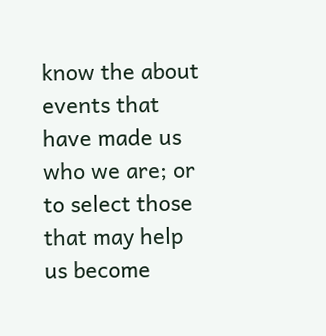know the about events that have made us who we are; or to select those that may help us become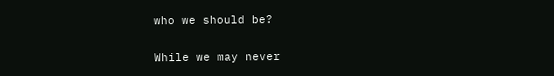who we should be?

While we may never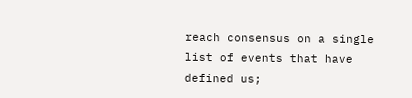reach consensus on a single list of events that have defined us;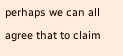perhaps we can all agree that to claim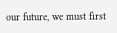our future, we must first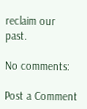reclaim our past.

No comments:

Post a Comment